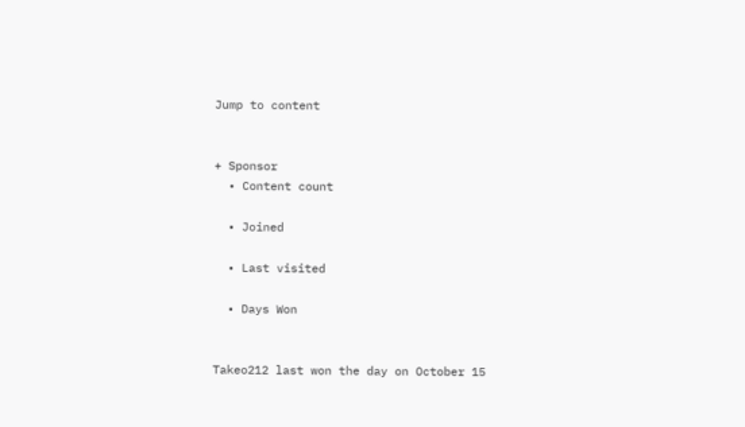Jump to content


+ Sponsor
  • Content count

  • Joined

  • Last visited

  • Days Won


Takeo212 last won the day on October 15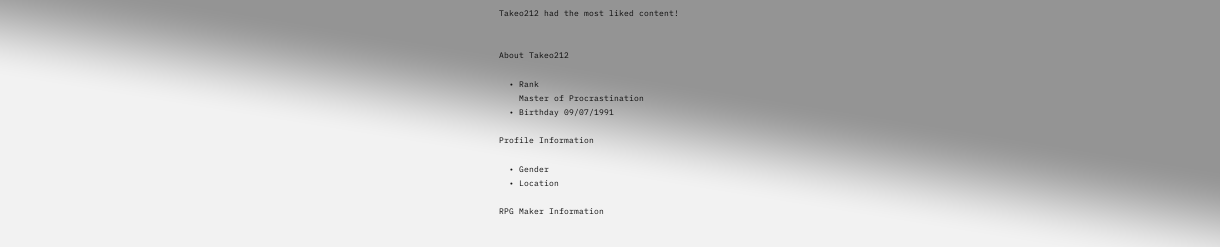Takeo212 had the most liked content!


About Takeo212

  • Rank
    Master of Procrastination
  • Birthday 09/07/1991

Profile Information

  • Gender
  • Location

RPG Maker Information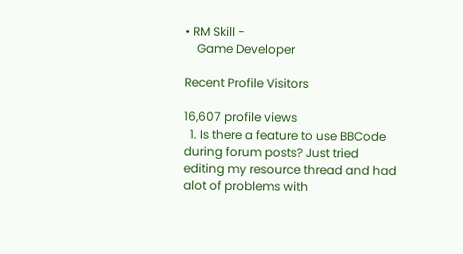• RM Skill -
    Game Developer

Recent Profile Visitors

16,607 profile views
  1. Is there a feature to use BBCode during forum posts? Just tried editing my resource thread and had alot of problems with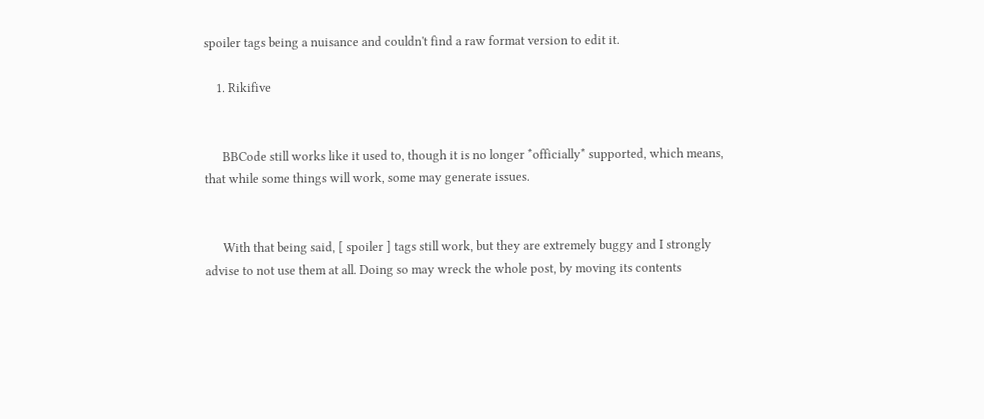spoiler tags being a nuisance and couldn't find a raw format version to edit it.

    1. Rikifive


      BBCode still works like it used to, though it is no longer *officially* supported, which means, that while some things will work, some may generate issues.


      With that being said, [ spoiler ] tags still work, but they are extremely buggy and I strongly advise to not use them at all. Doing so may wreck the whole post, by moving its contents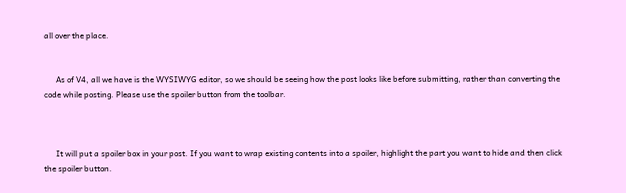all over the place.


      As of V4, all we have is the WYSIWYG editor, so we should be seeing how the post looks like before submitting, rather than converting the code while posting. Please use the spoiler button from the toolbar.



      It will put a spoiler box in your post. If you want to wrap existing contents into a spoiler, highlight the part you want to hide and then click the spoiler button.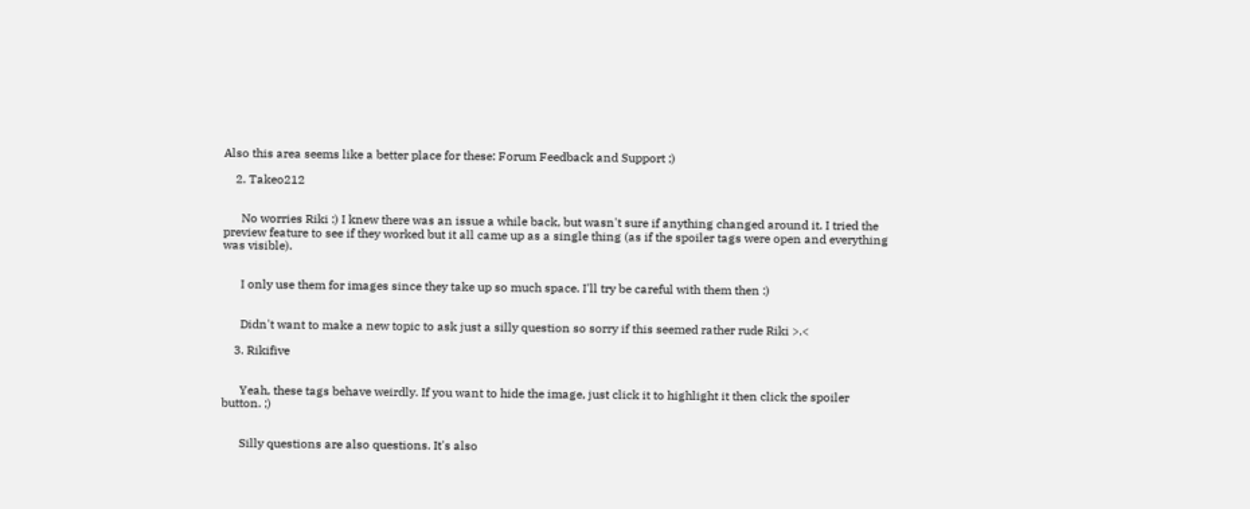Also this area seems like a better place for these: Forum Feedback and Support ;)

    2. Takeo212


      No worries Riki :) I knew there was an issue a while back, but wasn't sure if anything changed around it. I tried the preview feature to see if they worked but it all came up as a single thing (as if the spoiler tags were open and everything was visible).


      I only use them for images since they take up so much space. I'll try be careful with them then :)


      Didn't want to make a new topic to ask just a silly question so sorry if this seemed rather rude Riki >.<

    3. Rikifive


      Yeah, these tags behave weirdly. If you want to hide the image, just click it to highlight it then click the spoiler button. ;)


      Silly questions are also questions. It's also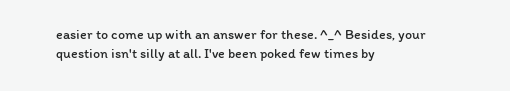easier to come up with an answer for these. ^_^ Besides, your question isn't silly at all. I've been poked few times by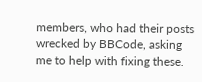members, who had their posts wrecked by BBCode, asking me to help with fixing these.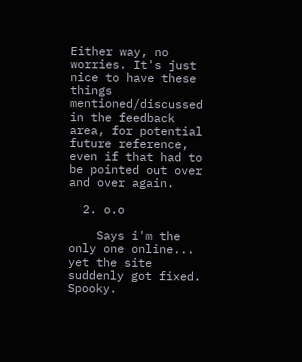Either way, no worries. It's just nice to have these things mentioned/discussed in the feedback area, for potential future reference, even if that had to be pointed out over and over again.

  2. o.o

    Says i'm the only one online... yet the site suddenly got fixed. Spooky.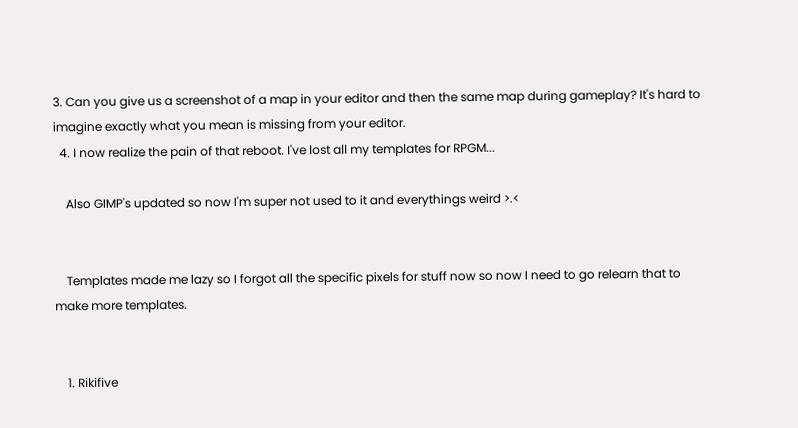3. Can you give us a screenshot of a map in your editor and then the same map during gameplay? It's hard to imagine exactly what you mean is missing from your editor.
  4. I now realize the pain of that reboot. I've lost all my templates for RPGM...

    Also GIMP's updated so now I'm super not used to it and everythings weird >.<


    Templates made me lazy so I forgot all the specific pixels for stuff now so now I need to go relearn that to make more templates.


    1. Rikifive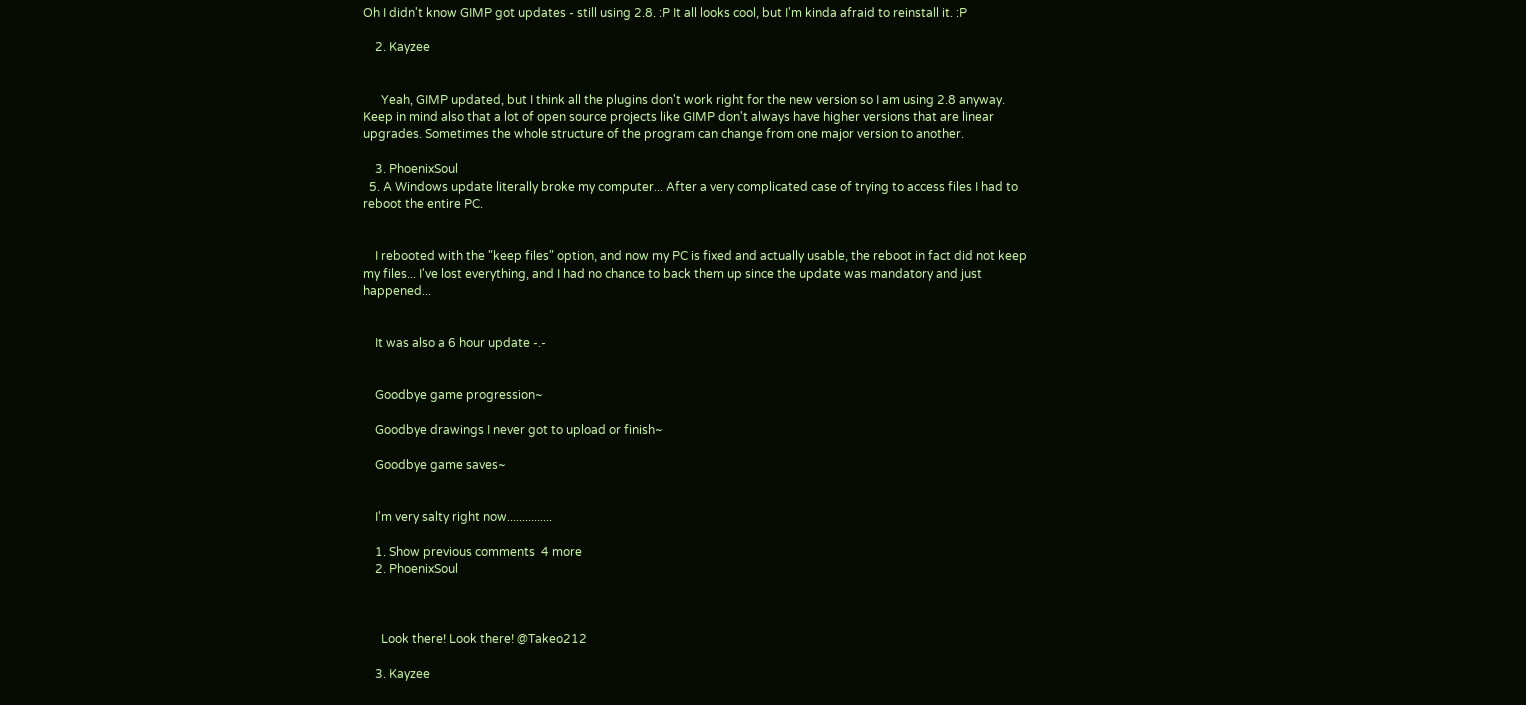Oh I didn't know GIMP got updates - still using 2.8. :P It all looks cool, but I'm kinda afraid to reinstall it. :P

    2. Kayzee


      Yeah, GIMP updated, but I think all the plugins don't work right for the new version so I am using 2.8 anyway. Keep in mind also that a lot of open source projects like GIMP don't always have higher versions that are linear upgrades. Sometimes the whole structure of the program can change from one major version to another.

    3. PhoenixSoul
  5. A Windows update literally broke my computer... After a very complicated case of trying to access files I had to reboot the entire PC.


    I rebooted with the "keep files" option, and now my PC is fixed and actually usable, the reboot in fact did not keep my files... I've lost everything, and I had no chance to back them up since the update was mandatory and just happened...


    It was also a 6 hour update -.-


    Goodbye game progression~

    Goodbye drawings I never got to upload or finish~

    Goodbye game saves~


    I'm very salty right now...............

    1. Show previous comments  4 more
    2. PhoenixSoul



      Look there! Look there! @Takeo212

    3. Kayzee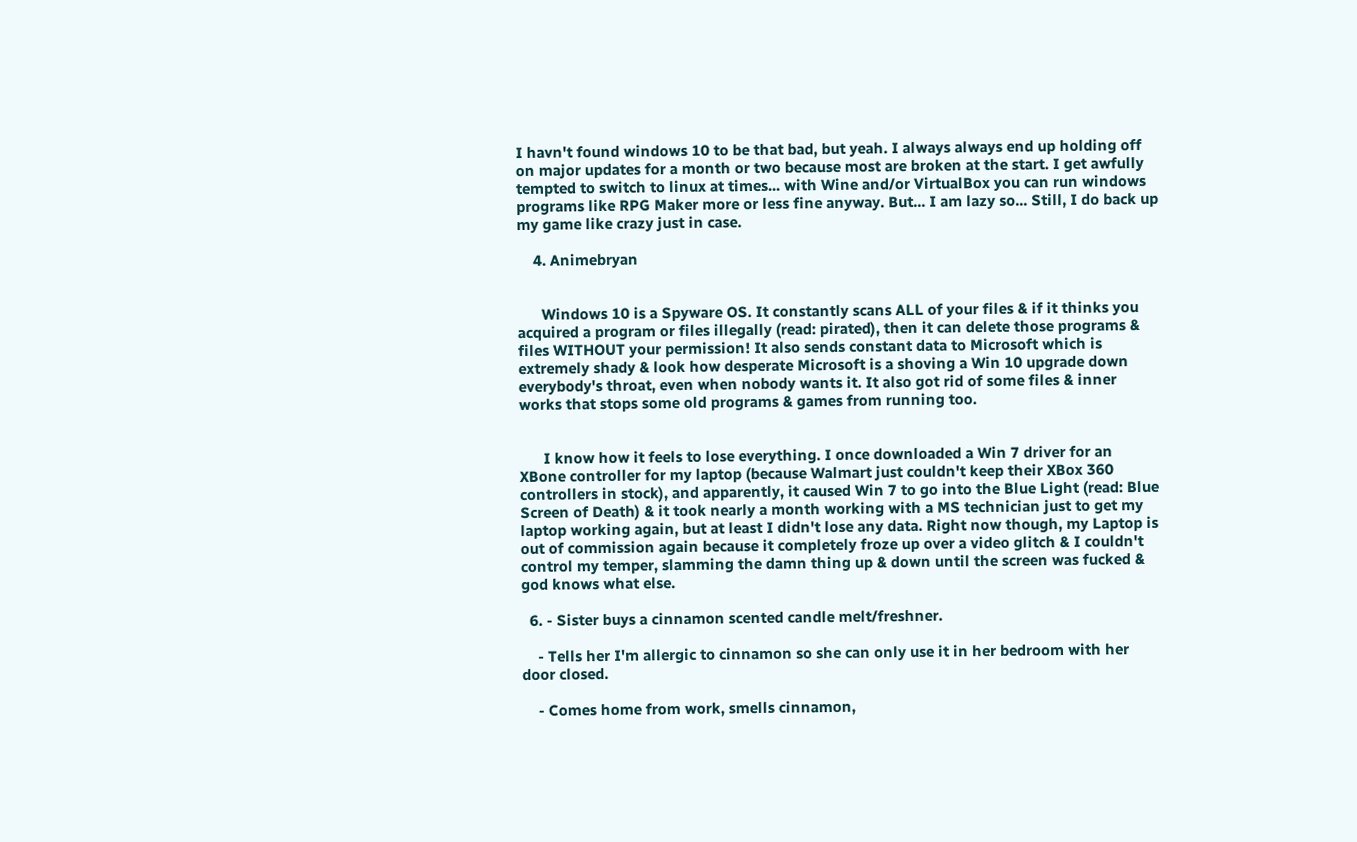I havn't found windows 10 to be that bad, but yeah. I always always end up holding off on major updates for a month or two because most are broken at the start. I get awfully tempted to switch to linux at times... with Wine and/or VirtualBox you can run windows programs like RPG Maker more or less fine anyway. But... I am lazy so... Still, I do back up my game like crazy just in case.

    4. Animebryan


      Windows 10 is a Spyware OS. It constantly scans ALL of your files & if it thinks you acquired a program or files illegally (read: pirated), then it can delete those programs & files WITHOUT your permission! It also sends constant data to Microsoft which is extremely shady & look how desperate Microsoft is a shoving a Win 10 upgrade down everybody's throat, even when nobody wants it. It also got rid of some files & inner works that stops some old programs & games from running too.


      I know how it feels to lose everything. I once downloaded a Win 7 driver for an XBone controller for my laptop (because Walmart just couldn't keep their XBox 360 controllers in stock), and apparently, it caused Win 7 to go into the Blue Light (read: Blue Screen of Death) & it took nearly a month working with a MS technician just to get my laptop working again, but at least I didn't lose any data. Right now though, my Laptop is out of commission again because it completely froze up over a video glitch & I couldn't control my temper, slamming the damn thing up & down until the screen was fucked & god knows what else.

  6. - Sister buys a cinnamon scented candle melt/freshner.

    - Tells her I'm allergic to cinnamon so she can only use it in her bedroom with her door closed.

    - Comes home from work, smells cinnamon,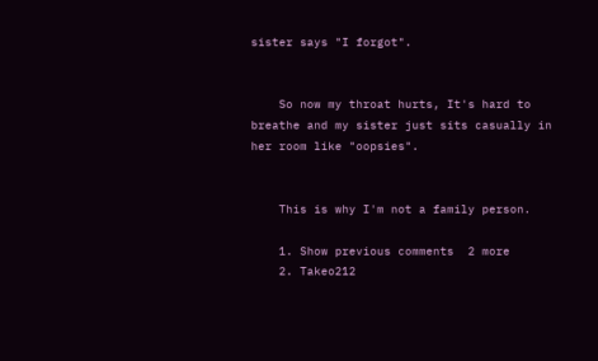sister says "I forgot".


    So now my throat hurts, It's hard to breathe and my sister just sits casually in her room like "oopsies".


    This is why I'm not a family person.

    1. Show previous comments  2 more
    2. Takeo212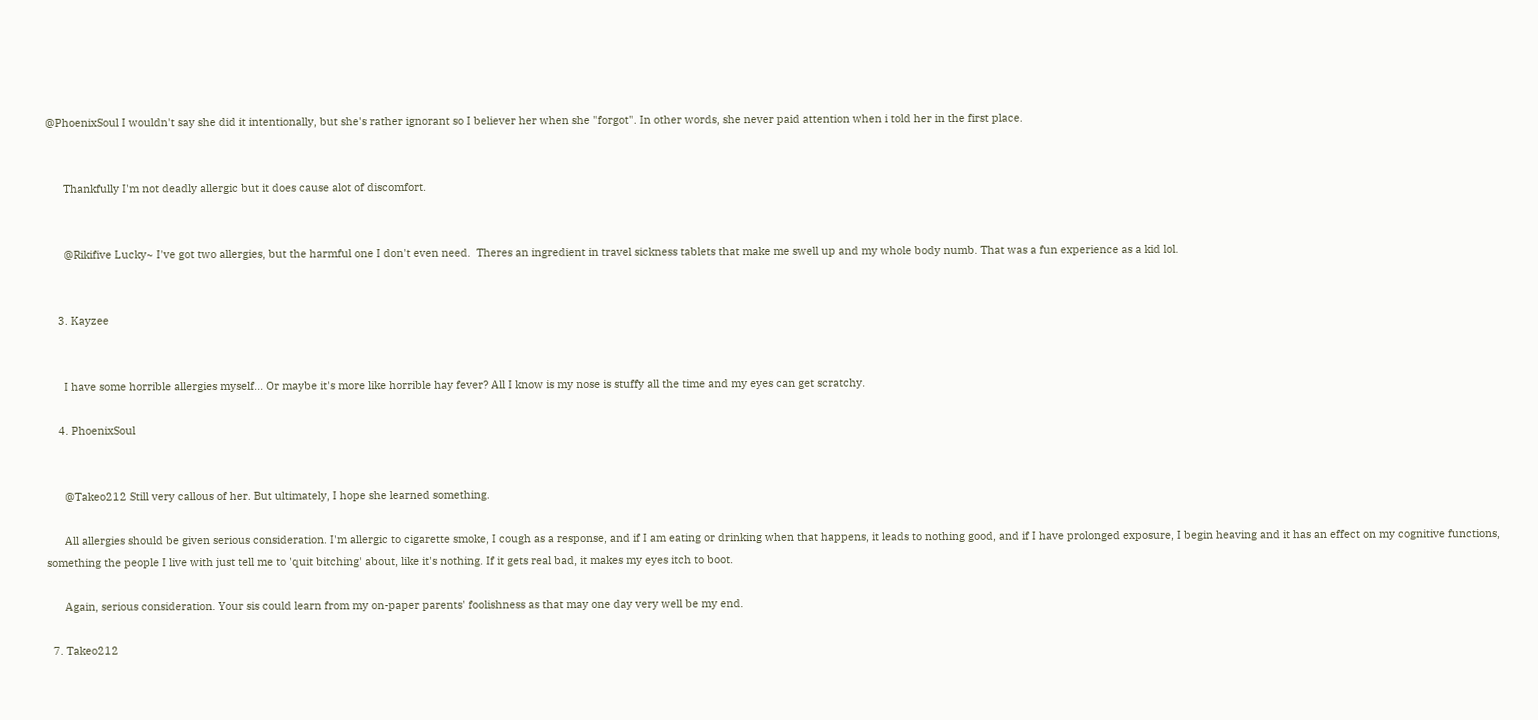@PhoenixSoul I wouldn't say she did it intentionally, but she's rather ignorant so I believer her when she "forgot". In other words, she never paid attention when i told her in the first place.


      Thankfully I'm not deadly allergic but it does cause alot of discomfort.


      @Rikifive Lucky~ I've got two allergies, but the harmful one I don't even need.  Theres an ingredient in travel sickness tablets that make me swell up and my whole body numb. That was a fun experience as a kid lol.


    3. Kayzee


      I have some horrible allergies myself... Or maybe it's more like horrible hay fever? All I know is my nose is stuffy all the time and my eyes can get scratchy.

    4. PhoenixSoul


      @Takeo212 Still very callous of her. But ultimately, I hope she learned something.

      All allergies should be given serious consideration. I'm allergic to cigarette smoke, I cough as a response, and if I am eating or drinking when that happens, it leads to nothing good, and if I have prolonged exposure, I begin heaving and it has an effect on my cognitive functions, something the people I live with just tell me to 'quit bitching' about, like it's nothing. If it gets real bad, it makes my eyes itch to boot.

      Again, serious consideration. Your sis could learn from my on-paper parents' foolishness as that may one day very well be my end.

  7. Takeo212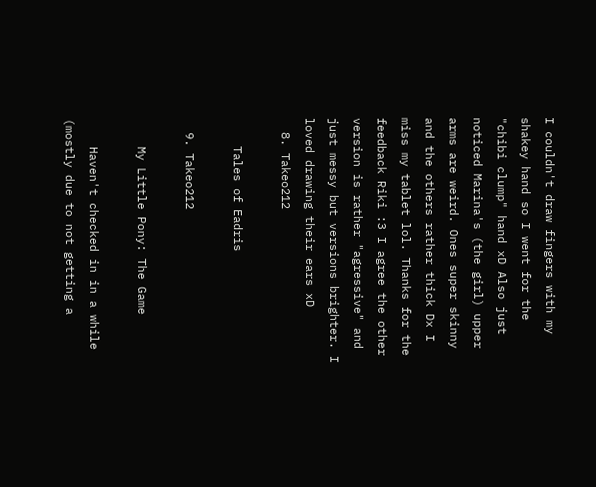I couldn't draw fingers with my shakey hand so I went for the "chibi clump" hand xD Also just noticed Marina's (the girl) upper arms are weird. Ones super skinny and the others rather thick Dx I miss my tablet lol. Thanks for the feedback Riki :3 I agree the other version is rather "agressive" and just messy but versions brighter. I loved drawing their ears xD
  8. Takeo212

    Tales of Eadris

  9. Takeo212

    My Little Pony: The Game

    Haven't checked in in a while (mostly due to not getting a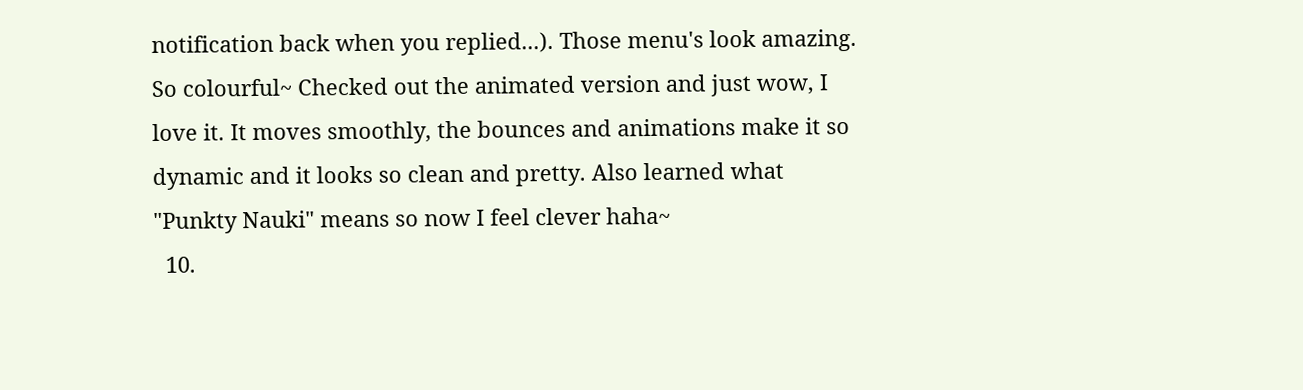notification back when you replied...). Those menu's look amazing. So colourful~ Checked out the animated version and just wow, I love it. It moves smoothly, the bounces and animations make it so dynamic and it looks so clean and pretty. Also learned what "Punkty Nauki" means so now I feel clever haha~
  10.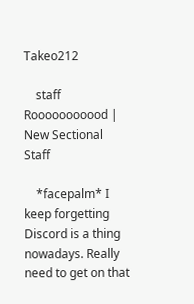Takeo212

    staff Rooooooooood | New Sectional Staff

    *facepalm* I keep forgetting Discord is a thing nowadays. Really need to get on that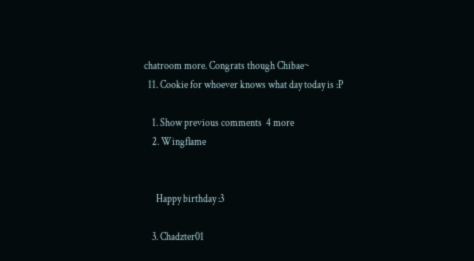chatroom more. Congrats though Chibae~
  11. Cookie for whoever knows what day today is :P

    1. Show previous comments  4 more
    2. Wingflame


      Happy birthday :3

    3. Chadzter01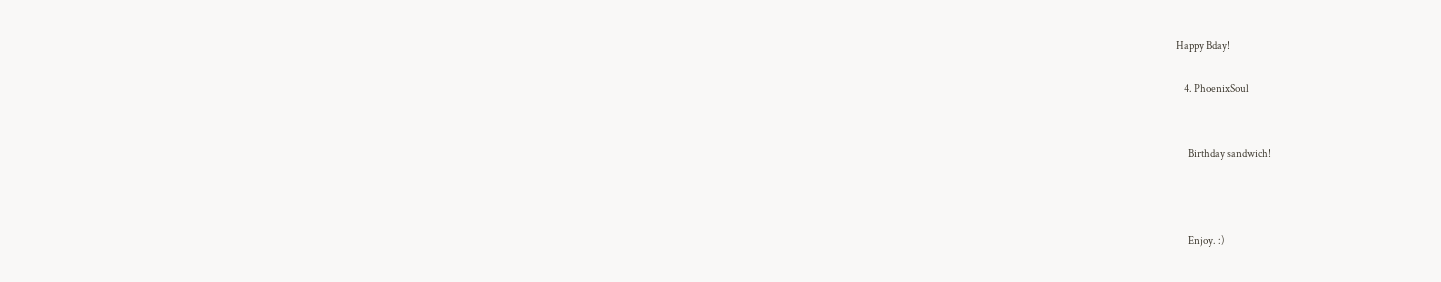Happy Bday!

    4. PhoenixSoul


      Birthday sandwich!



      Enjoy. :)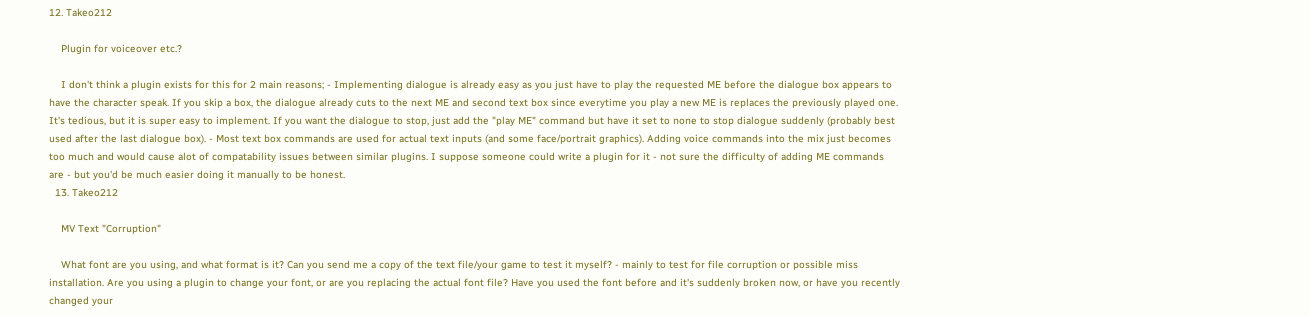12. Takeo212

    Plugin for voiceover etc.?

    I don't think a plugin exists for this for 2 main reasons; - Implementing dialogue is already easy as you just have to play the requested ME before the dialogue box appears to have the character speak. If you skip a box, the dialogue already cuts to the next ME and second text box since everytime you play a new ME is replaces the previously played one. It's tedious, but it is super easy to implement. If you want the dialogue to stop, just add the "play ME" command but have it set to none to stop dialogue suddenly (probably best used after the last dialogue box). - Most text box commands are used for actual text inputs (and some face/portrait graphics). Adding voice commands into the mix just becomes too much and would cause alot of compatability issues between similar plugins. I suppose someone could write a plugin for it - not sure the difficulty of adding ME commands are - but you'd be much easier doing it manually to be honest.
  13. Takeo212

    MV Text "Corruption"

    What font are you using, and what format is it? Can you send me a copy of the text file/your game to test it myself? - mainly to test for file corruption or possible miss installation. Are you using a plugin to change your font, or are you replacing the actual font file? Have you used the font before and it's suddenly broken now, or have you recently changed your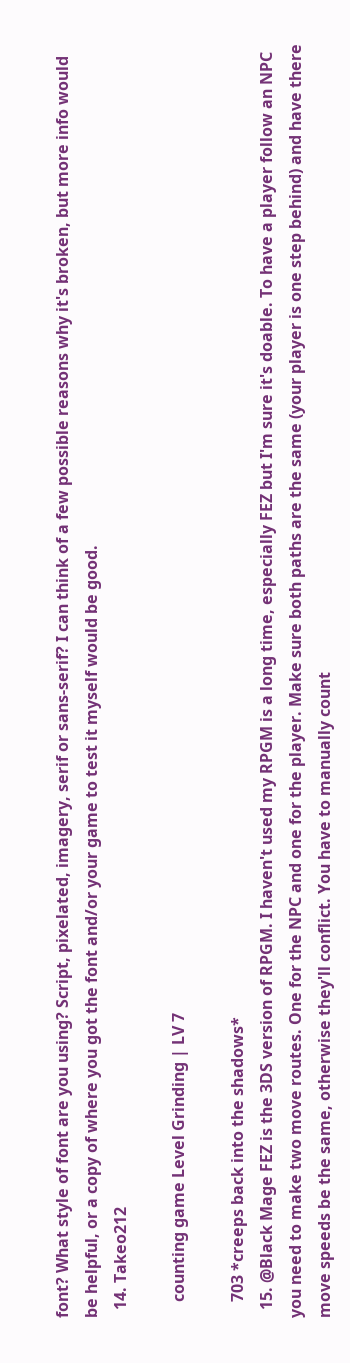font? What style of font are you using? Script, pixelated, imagery, serif or sans-serif? I can think of a few possible reasons why it's broken, but more info would be helpful, or a copy of where you got the font and/or your game to test it myself would be good.
  14. Takeo212

    counting game Level Grinding | LV 7

    703 *creeps back into the shadows*
  15. @Black Mage FEZ is the 3DS version of RPGM. I haven't used my RPGM is a long time, especially FEZ but I'm sure it's doable. To have a player follow an NPC you need to make two move routes. One for the NPC and one for the player. Make sure both paths are the same (your player is one step behind) and have there move speeds be the same, otherwise they'll conflict. You have to manually count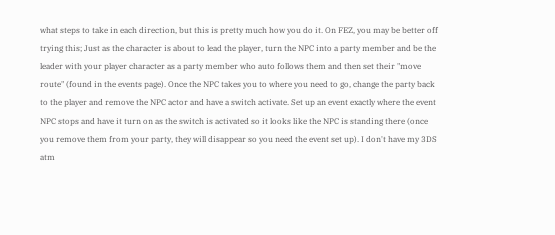what steps to take in each direction, but this is pretty much how you do it. On FEZ, you may be better off trying this; Just as the character is about to lead the player, turn the NPC into a party member and be the leader with your player character as a party member who auto follows them and then set their "move route" (found in the events page). Once the NPC takes you to where you need to go, change the party back to the player and remove the NPC actor and have a switch activate. Set up an event exactly where the event NPC stops and have it turn on as the switch is activated so it looks like the NPC is standing there (once you remove them from your party, they will disappear so you need the event set up). I don't have my 3DS atm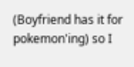(Boyfriend has it for pokemon'ing) so I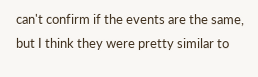can't confirm if the events are the same, but I think they were pretty similar to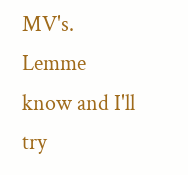MV's. Lemme know and I'll try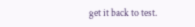get it back to test.